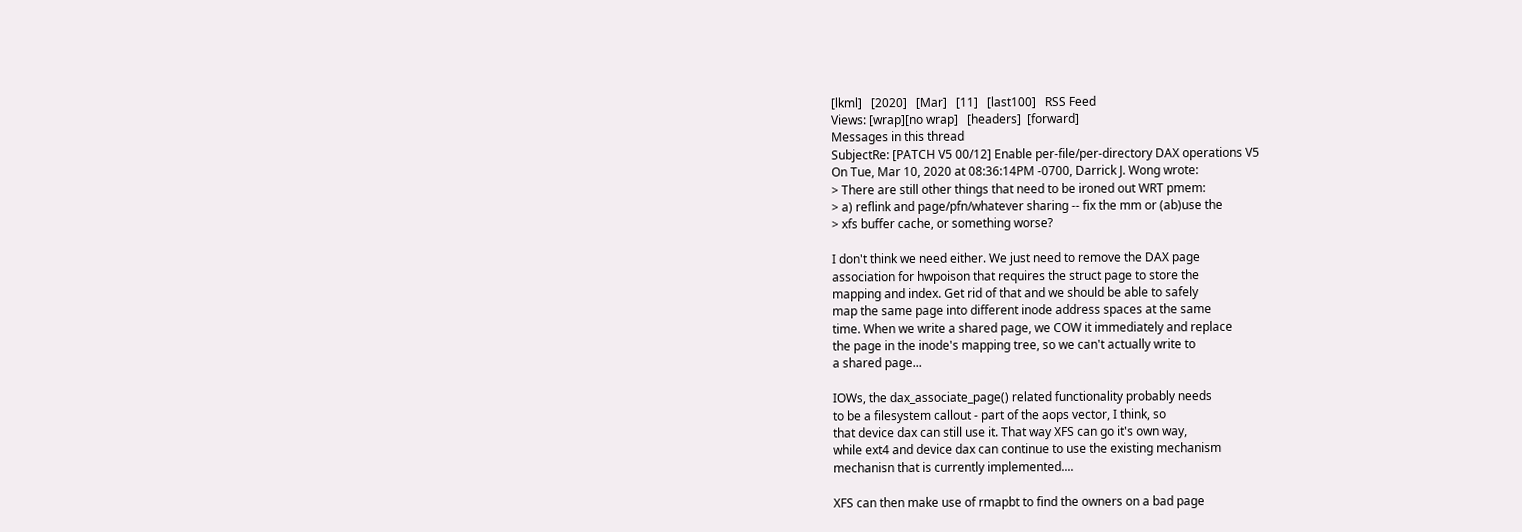[lkml]   [2020]   [Mar]   [11]   [last100]   RSS Feed
Views: [wrap][no wrap]   [headers]  [forward]
Messages in this thread
SubjectRe: [PATCH V5 00/12] Enable per-file/per-directory DAX operations V5
On Tue, Mar 10, 2020 at 08:36:14PM -0700, Darrick J. Wong wrote:
> There are still other things that need to be ironed out WRT pmem:
> a) reflink and page/pfn/whatever sharing -- fix the mm or (ab)use the
> xfs buffer cache, or something worse?

I don't think we need either. We just need to remove the DAX page
association for hwpoison that requires the struct page to store the
mapping and index. Get rid of that and we should be able to safely
map the same page into different inode address spaces at the same
time. When we write a shared page, we COW it immediately and replace
the page in the inode's mapping tree, so we can't actually write to
a shared page...

IOWs, the dax_associate_page() related functionality probably needs
to be a filesystem callout - part of the aops vector, I think, so
that device dax can still use it. That way XFS can go it's own way,
while ext4 and device dax can continue to use the existing mechanism
mechanisn that is currently implemented....

XFS can then make use of rmapbt to find the owners on a bad page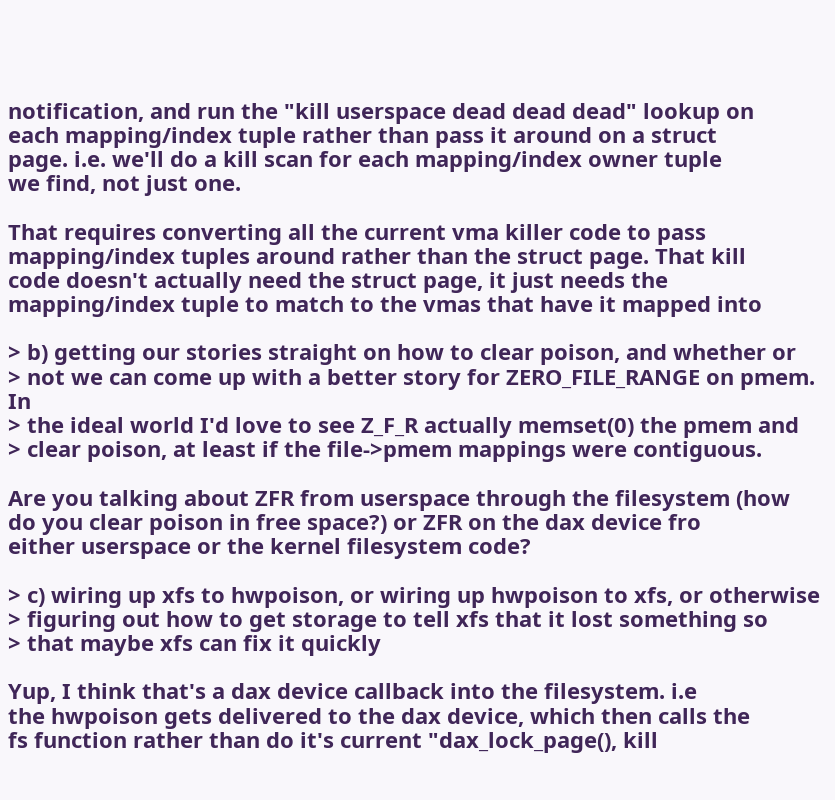notification, and run the "kill userspace dead dead dead" lookup on
each mapping/index tuple rather than pass it around on a struct
page. i.e. we'll do a kill scan for each mapping/index owner tuple
we find, not just one.

That requires converting all the current vma killer code to pass
mapping/index tuples around rather than the struct page. That kill
code doesn't actually need the struct page, it just needs the
mapping/index tuple to match to the vmas that have it mapped into

> b) getting our stories straight on how to clear poison, and whether or
> not we can come up with a better story for ZERO_FILE_RANGE on pmem. In
> the ideal world I'd love to see Z_F_R actually memset(0) the pmem and
> clear poison, at least if the file->pmem mappings were contiguous.

Are you talking about ZFR from userspace through the filesystem (how
do you clear poison in free space?) or ZFR on the dax device fro
either userspace or the kernel filesystem code?

> c) wiring up xfs to hwpoison, or wiring up hwpoison to xfs, or otherwise
> figuring out how to get storage to tell xfs that it lost something so
> that maybe xfs can fix it quickly

Yup, I think that's a dax device callback into the filesystem. i.e
the hwpoison gets delivered to the dax device, which then calls the
fs function rather than do it's current "dax_lock_page(), kill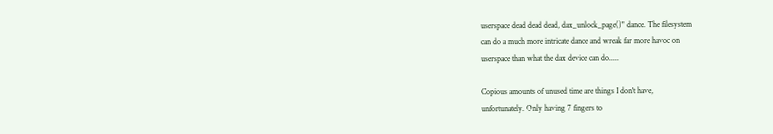userspace dead dead dead, dax_unlock_page()" dance. The filesystem
can do a much more intricate dance and wreak far more havoc on
userspace than what the dax device can do.....

Copious amounts of unused time are things I don't have,
unfortunately. Only having 7 fingers to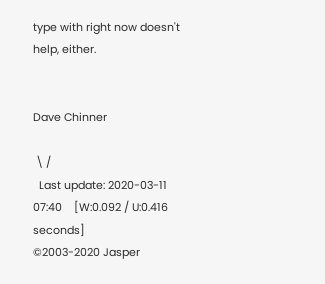type with right now doesn't
help, either.


Dave Chinner

 \ /
  Last update: 2020-03-11 07:40    [W:0.092 / U:0.416 seconds]
©2003-2020 Jasper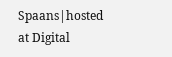Spaans|hosted at Digital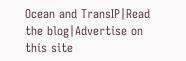Ocean and TransIP|Read the blog|Advertise on this site